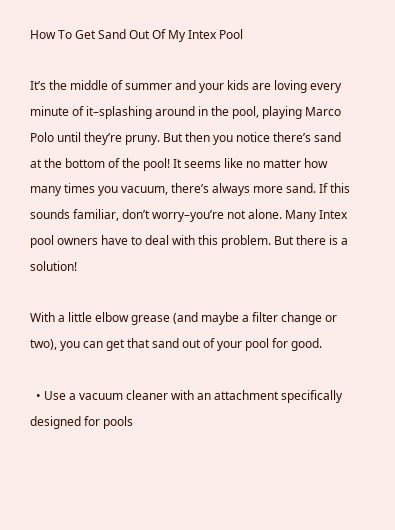How To Get Sand Out Of My Intex Pool

It’s the middle of summer and your kids are loving every minute of it–splashing around in the pool, playing Marco Polo until they’re pruny. But then you notice there’s sand at the bottom of the pool! It seems like no matter how many times you vacuum, there’s always more sand. If this sounds familiar, don’t worry–you’re not alone. Many Intex pool owners have to deal with this problem. But there is a solution!

With a little elbow grease (and maybe a filter change or two), you can get that sand out of your pool for good.

  • Use a vacuum cleaner with an attachment specifically designed for pools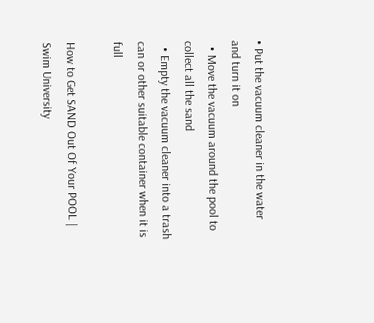• Put the vacuum cleaner in the water and turn it on
  • Move the vacuum around the pool to collect all the sand
  • Empty the vacuum cleaner into a trash can or other suitable container when it is full

How to Get SAND Out Of Your POOL | Swim University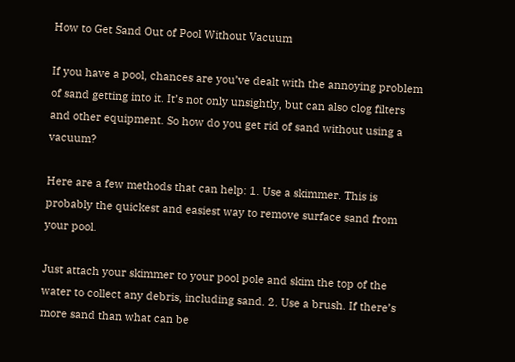How to Get Sand Out of Pool Without Vacuum

If you have a pool, chances are you’ve dealt with the annoying problem of sand getting into it. It’s not only unsightly, but can also clog filters and other equipment. So how do you get rid of sand without using a vacuum?

Here are a few methods that can help: 1. Use a skimmer. This is probably the quickest and easiest way to remove surface sand from your pool.

Just attach your skimmer to your pool pole and skim the top of the water to collect any debris, including sand. 2. Use a brush. If there’s more sand than what can be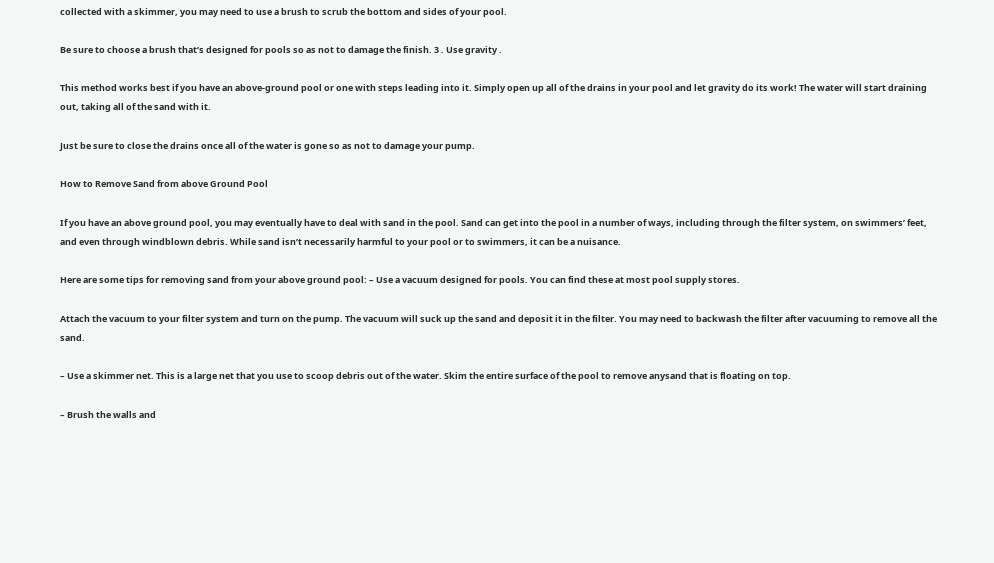collected with a skimmer, you may need to use a brush to scrub the bottom and sides of your pool.

Be sure to choose a brush that’s designed for pools so as not to damage the finish. 3 . Use gravity .

This method works best if you have an above-ground pool or one with steps leading into it. Simply open up all of the drains in your pool and let gravity do its work! The water will start draining out, taking all of the sand with it.

Just be sure to close the drains once all of the water is gone so as not to damage your pump.

How to Remove Sand from above Ground Pool

If you have an above ground pool, you may eventually have to deal with sand in the pool. Sand can get into the pool in a number of ways, including through the filter system, on swimmers’ feet, and even through windblown debris. While sand isn’t necessarily harmful to your pool or to swimmers, it can be a nuisance.

Here are some tips for removing sand from your above ground pool: – Use a vacuum designed for pools. You can find these at most pool supply stores.

Attach the vacuum to your filter system and turn on the pump. The vacuum will suck up the sand and deposit it in the filter. You may need to backwash the filter after vacuuming to remove all the sand.

– Use a skimmer net. This is a large net that you use to scoop debris out of the water. Skim the entire surface of the pool to remove anysand that is floating on top.

– Brush the walls and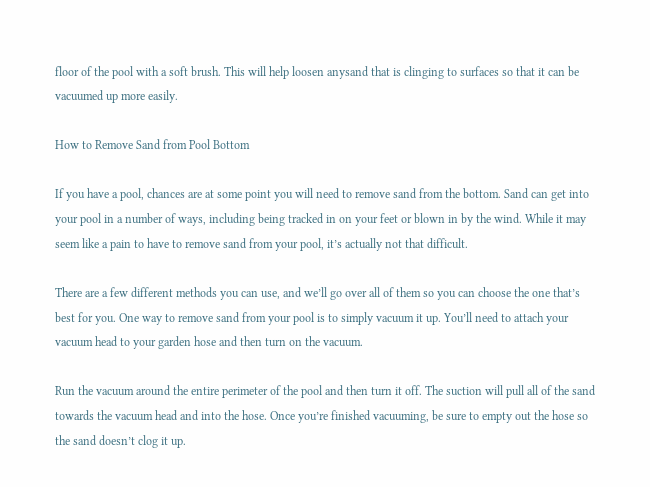floor of the pool with a soft brush. This will help loosen anysand that is clinging to surfaces so that it can be vacuumed up more easily.

How to Remove Sand from Pool Bottom

If you have a pool, chances are at some point you will need to remove sand from the bottom. Sand can get into your pool in a number of ways, including being tracked in on your feet or blown in by the wind. While it may seem like a pain to have to remove sand from your pool, it’s actually not that difficult.

There are a few different methods you can use, and we’ll go over all of them so you can choose the one that’s best for you. One way to remove sand from your pool is to simply vacuum it up. You’ll need to attach your vacuum head to your garden hose and then turn on the vacuum.

Run the vacuum around the entire perimeter of the pool and then turn it off. The suction will pull all of the sand towards the vacuum head and into the hose. Once you’re finished vacuuming, be sure to empty out the hose so the sand doesn’t clog it up.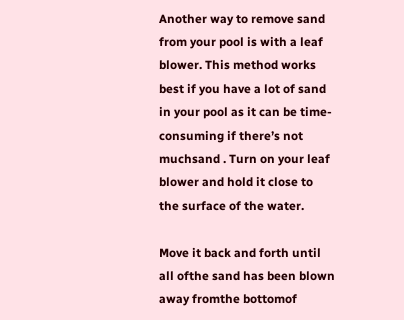Another way to remove sand from your pool is with a leaf blower. This method works best if you have a lot of sand in your pool as it can be time-consuming if there’s not muchsand . Turn on your leaf blower and hold it close to the surface of the water.

Move it back and forth until all ofthe sand has been blown away fromthe bottomof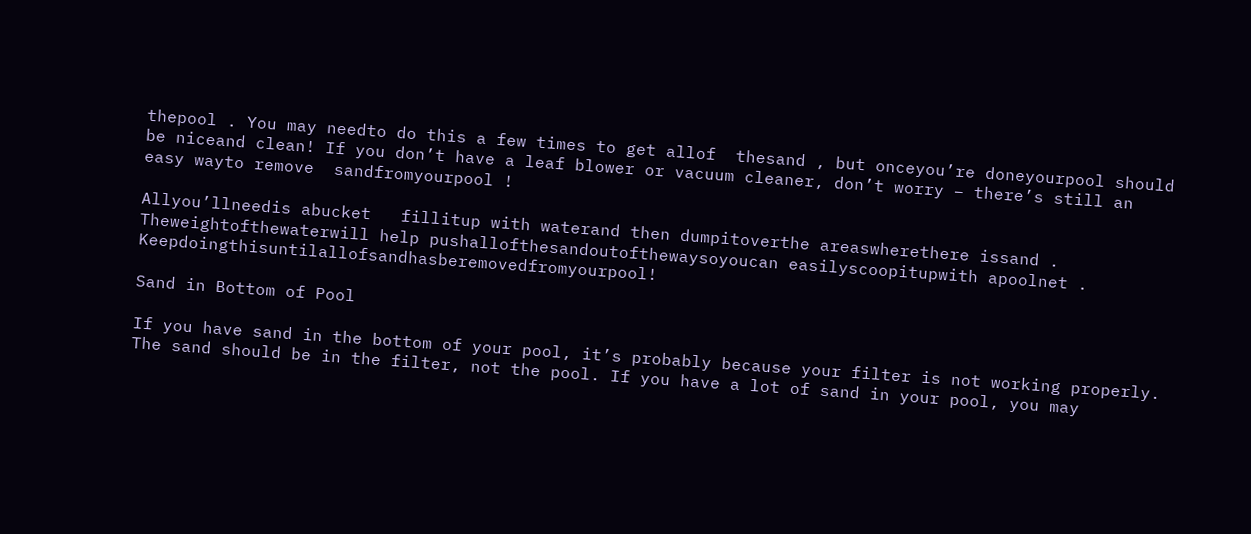thepool . You may needto do this a few times to get allof  thesand , but onceyou’re doneyourpool should be niceand clean! If you don’t have a leaf blower or vacuum cleaner, don’t worry – there’s still an easy wayto remove  sandfromyourpool !

Allyou’llneedis abucket   fillitup with waterand then dumpitoverthe areaswherethere issand . Theweightofthewaterwill help pushallofthesandoutofthewaysoyoucan easilyscoopitupwith apoolnet . Keepdoingthisuntilallofsandhasberemovedfromyourpool!

Sand in Bottom of Pool

If you have sand in the bottom of your pool, it’s probably because your filter is not working properly. The sand should be in the filter, not the pool. If you have a lot of sand in your pool, you may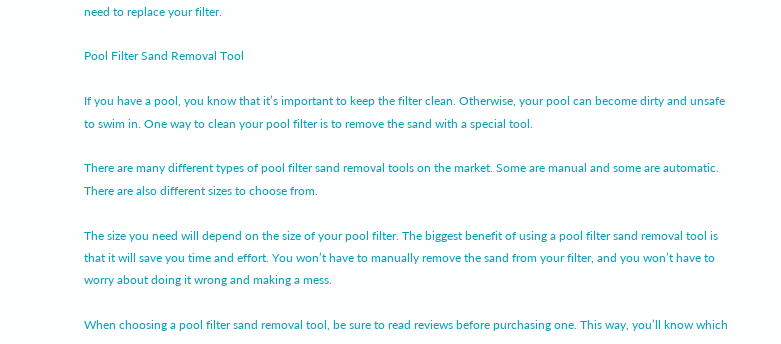need to replace your filter.

Pool Filter Sand Removal Tool

If you have a pool, you know that it’s important to keep the filter clean. Otherwise, your pool can become dirty and unsafe to swim in. One way to clean your pool filter is to remove the sand with a special tool.

There are many different types of pool filter sand removal tools on the market. Some are manual and some are automatic. There are also different sizes to choose from.

The size you need will depend on the size of your pool filter. The biggest benefit of using a pool filter sand removal tool is that it will save you time and effort. You won’t have to manually remove the sand from your filter, and you won’t have to worry about doing it wrong and making a mess.

When choosing a pool filter sand removal tool, be sure to read reviews before purchasing one. This way, you’ll know which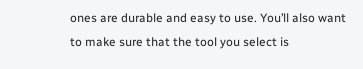ones are durable and easy to use. You’ll also want to make sure that the tool you select is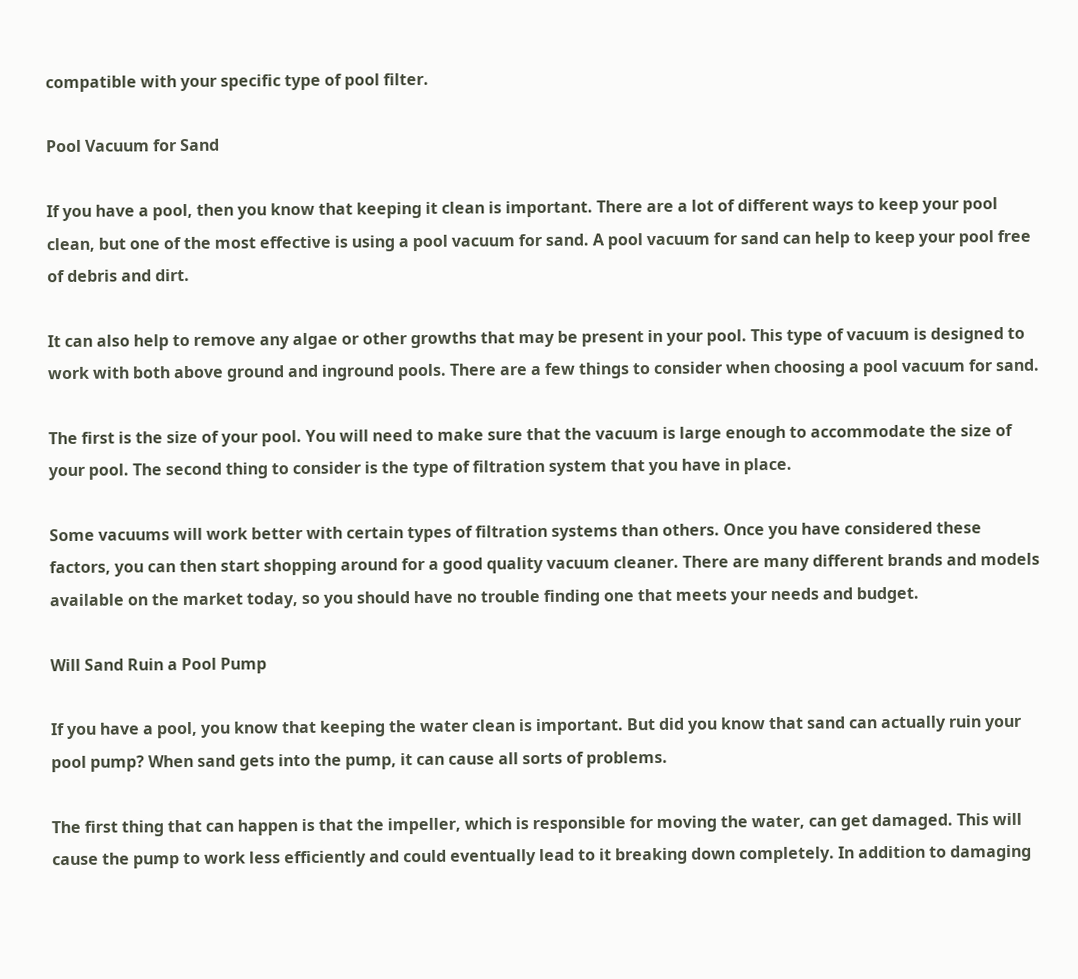compatible with your specific type of pool filter.

Pool Vacuum for Sand

If you have a pool, then you know that keeping it clean is important. There are a lot of different ways to keep your pool clean, but one of the most effective is using a pool vacuum for sand. A pool vacuum for sand can help to keep your pool free of debris and dirt.

It can also help to remove any algae or other growths that may be present in your pool. This type of vacuum is designed to work with both above ground and inground pools. There are a few things to consider when choosing a pool vacuum for sand.

The first is the size of your pool. You will need to make sure that the vacuum is large enough to accommodate the size of your pool. The second thing to consider is the type of filtration system that you have in place.

Some vacuums will work better with certain types of filtration systems than others. Once you have considered these factors, you can then start shopping around for a good quality vacuum cleaner. There are many different brands and models available on the market today, so you should have no trouble finding one that meets your needs and budget.

Will Sand Ruin a Pool Pump

If you have a pool, you know that keeping the water clean is important. But did you know that sand can actually ruin your pool pump? When sand gets into the pump, it can cause all sorts of problems.

The first thing that can happen is that the impeller, which is responsible for moving the water, can get damaged. This will cause the pump to work less efficiently and could eventually lead to it breaking down completely. In addition to damaging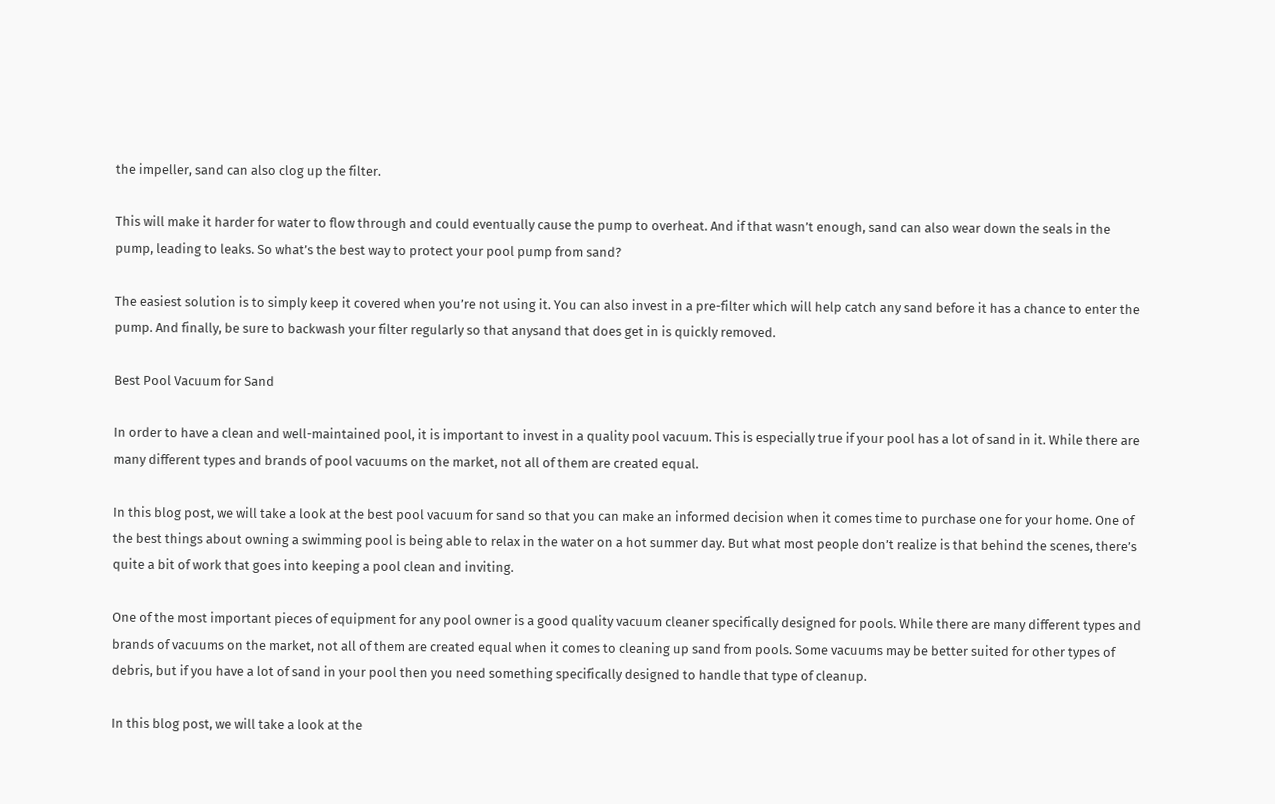the impeller, sand can also clog up the filter.

This will make it harder for water to flow through and could eventually cause the pump to overheat. And if that wasn’t enough, sand can also wear down the seals in the pump, leading to leaks. So what’s the best way to protect your pool pump from sand?

The easiest solution is to simply keep it covered when you’re not using it. You can also invest in a pre-filter which will help catch any sand before it has a chance to enter the pump. And finally, be sure to backwash your filter regularly so that anysand that does get in is quickly removed.

Best Pool Vacuum for Sand

In order to have a clean and well-maintained pool, it is important to invest in a quality pool vacuum. This is especially true if your pool has a lot of sand in it. While there are many different types and brands of pool vacuums on the market, not all of them are created equal.

In this blog post, we will take a look at the best pool vacuum for sand so that you can make an informed decision when it comes time to purchase one for your home. One of the best things about owning a swimming pool is being able to relax in the water on a hot summer day. But what most people don’t realize is that behind the scenes, there’s quite a bit of work that goes into keeping a pool clean and inviting.

One of the most important pieces of equipment for any pool owner is a good quality vacuum cleaner specifically designed for pools. While there are many different types and brands of vacuums on the market, not all of them are created equal when it comes to cleaning up sand from pools. Some vacuums may be better suited for other types of debris, but if you have a lot of sand in your pool then you need something specifically designed to handle that type of cleanup.

In this blog post, we will take a look at the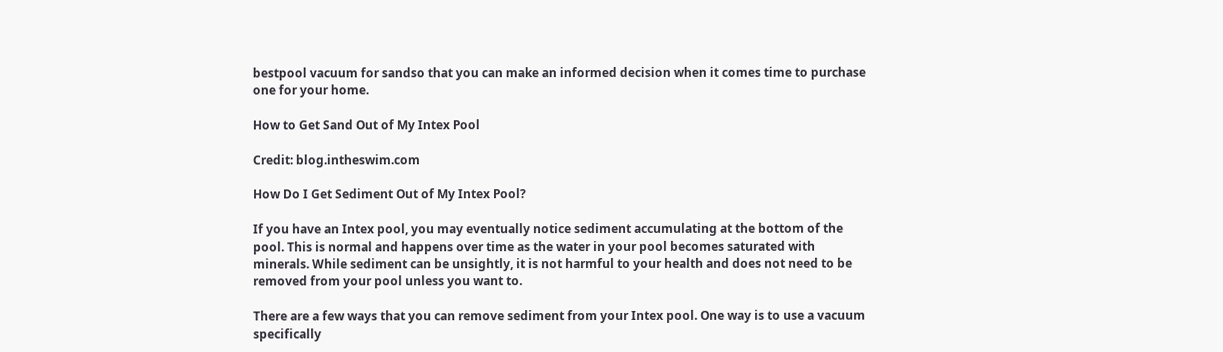bestpool vacuum for sandso that you can make an informed decision when it comes time to purchase one for your home.

How to Get Sand Out of My Intex Pool

Credit: blog.intheswim.com

How Do I Get Sediment Out of My Intex Pool?

If you have an Intex pool, you may eventually notice sediment accumulating at the bottom of the pool. This is normal and happens over time as the water in your pool becomes saturated with minerals. While sediment can be unsightly, it is not harmful to your health and does not need to be removed from your pool unless you want to.

There are a few ways that you can remove sediment from your Intex pool. One way is to use a vacuum specifically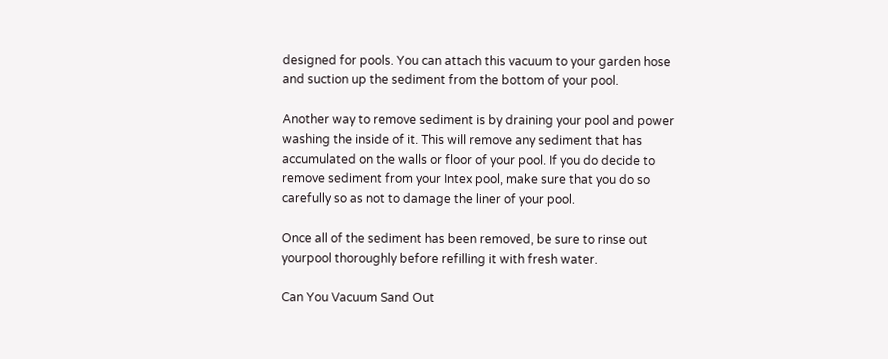designed for pools. You can attach this vacuum to your garden hose and suction up the sediment from the bottom of your pool.

Another way to remove sediment is by draining your pool and power washing the inside of it. This will remove any sediment that has accumulated on the walls or floor of your pool. If you do decide to remove sediment from your Intex pool, make sure that you do so carefully so as not to damage the liner of your pool.

Once all of the sediment has been removed, be sure to rinse out yourpool thoroughly before refilling it with fresh water.

Can You Vacuum Sand Out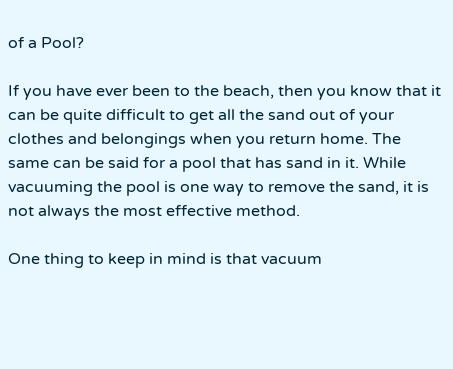of a Pool?

If you have ever been to the beach, then you know that it can be quite difficult to get all the sand out of your clothes and belongings when you return home. The same can be said for a pool that has sand in it. While vacuuming the pool is one way to remove the sand, it is not always the most effective method.

One thing to keep in mind is that vacuum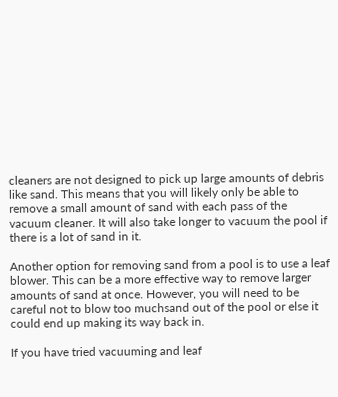cleaners are not designed to pick up large amounts of debris like sand. This means that you will likely only be able to remove a small amount of sand with each pass of the vacuum cleaner. It will also take longer to vacuum the pool if there is a lot of sand in it.

Another option for removing sand from a pool is to use a leaf blower. This can be a more effective way to remove larger amounts of sand at once. However, you will need to be careful not to blow too muchsand out of the pool or else it could end up making its way back in.

If you have tried vacuuming and leaf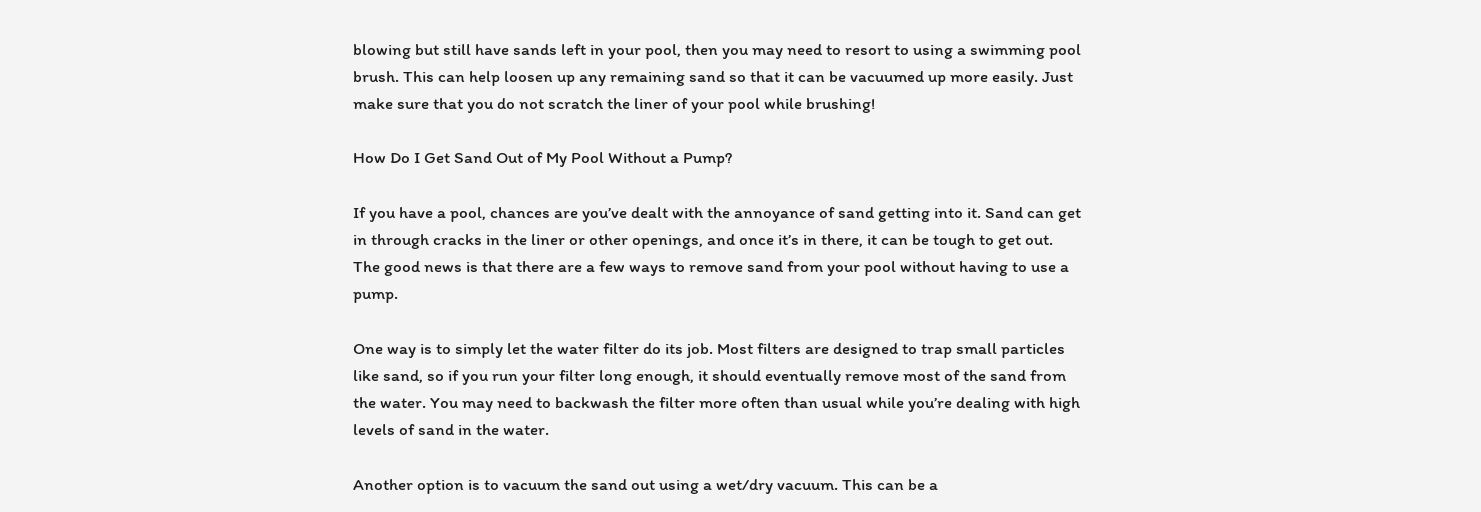blowing but still have sands left in your pool, then you may need to resort to using a swimming pool brush. This can help loosen up any remaining sand so that it can be vacuumed up more easily. Just make sure that you do not scratch the liner of your pool while brushing!

How Do I Get Sand Out of My Pool Without a Pump?

If you have a pool, chances are you’ve dealt with the annoyance of sand getting into it. Sand can get in through cracks in the liner or other openings, and once it’s in there, it can be tough to get out. The good news is that there are a few ways to remove sand from your pool without having to use a pump.

One way is to simply let the water filter do its job. Most filters are designed to trap small particles like sand, so if you run your filter long enough, it should eventually remove most of the sand from the water. You may need to backwash the filter more often than usual while you’re dealing with high levels of sand in the water.

Another option is to vacuum the sand out using a wet/dry vacuum. This can be a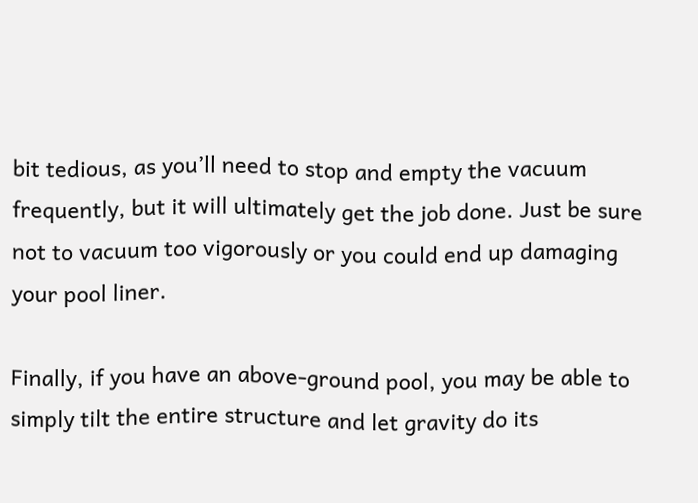bit tedious, as you’ll need to stop and empty the vacuum frequently, but it will ultimately get the job done. Just be sure not to vacuum too vigorously or you could end up damaging your pool liner.

Finally, if you have an above-ground pool, you may be able to simply tilt the entire structure and let gravity do its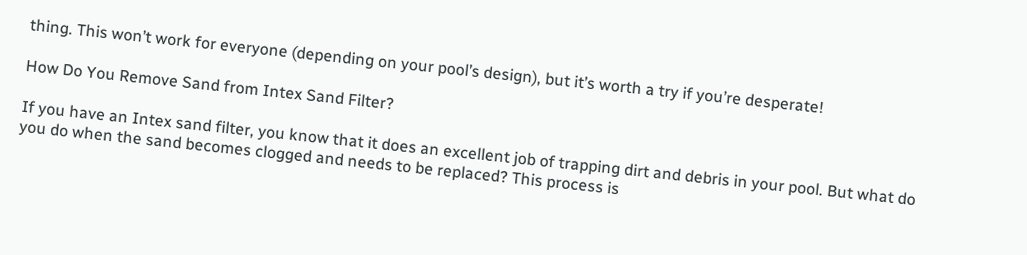thing. This won’t work for everyone (depending on your pool’s design), but it’s worth a try if you’re desperate!

How Do You Remove Sand from Intex Sand Filter?

If you have an Intex sand filter, you know that it does an excellent job of trapping dirt and debris in your pool. But what do you do when the sand becomes clogged and needs to be replaced? This process is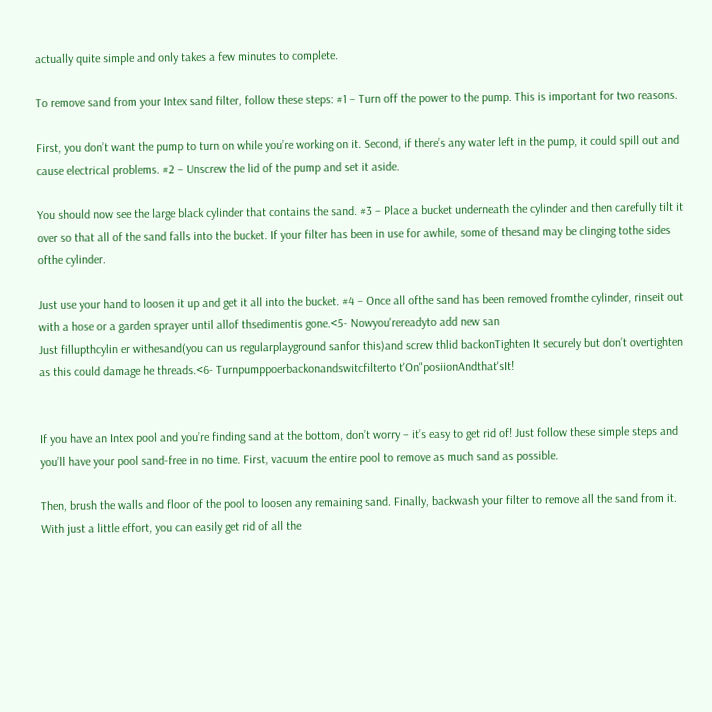actually quite simple and only takes a few minutes to complete.

To remove sand from your Intex sand filter, follow these steps: #1 – Turn off the power to the pump. This is important for two reasons.

First, you don’t want the pump to turn on while you’re working on it. Second, if there’s any water left in the pump, it could spill out and cause electrical problems. #2 – Unscrew the lid of the pump and set it aside.

You should now see the large black cylinder that contains the sand. #3 – Place a bucket underneath the cylinder and then carefully tilt it over so that all of the sand falls into the bucket. If your filter has been in use for awhile, some of thesand may be clinging tothe sides ofthe cylinder.

Just use your hand to loosen it up and get it all into the bucket. #4 – Once all ofthe sand has been removed fromthe cylinder, rinseit out with a hose or a garden sprayer until allof thsedimentis gone.<5- Nowyou'rereadyto add new san
Just fillupthcylin er withesand(you can us regularplayground sanfor this)and screw thlid backonTighten It securely but don’t overtighten as this could damage he threads.<6- Turnpumppoerbackonandswitcfilterto t'On"posiionAndthat'sIt!


If you have an Intex pool and you’re finding sand at the bottom, don’t worry – it’s easy to get rid of! Just follow these simple steps and you’ll have your pool sand-free in no time. First, vacuum the entire pool to remove as much sand as possible.

Then, brush the walls and floor of the pool to loosen any remaining sand. Finally, backwash your filter to remove all the sand from it. With just a little effort, you can easily get rid of all the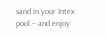sand in your Intex pool – and enjoy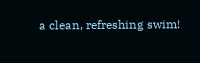a clean, refreshing swim!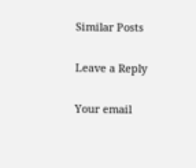Similar Posts

Leave a Reply

Your email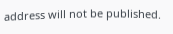address will not be published.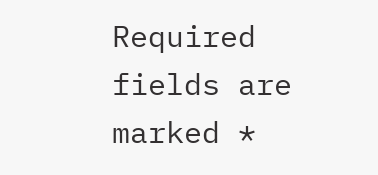Required fields are marked *